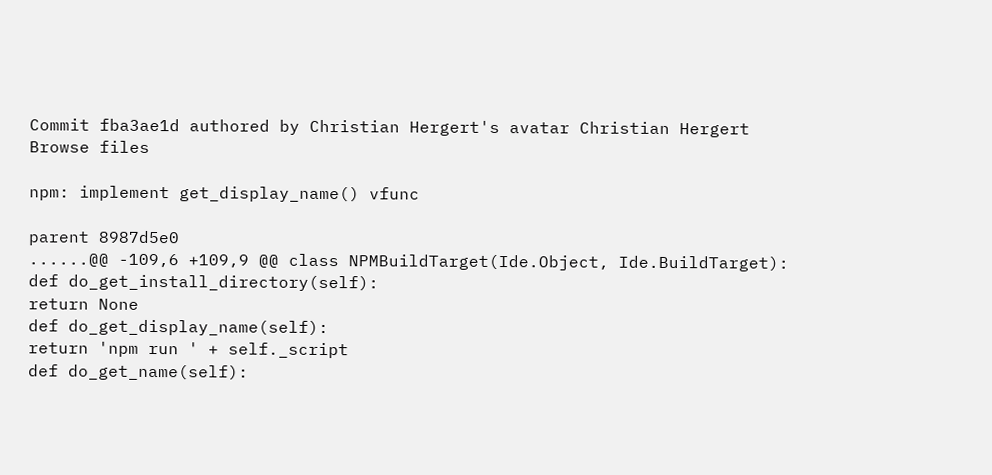Commit fba3ae1d authored by Christian Hergert's avatar Christian Hergert
Browse files

npm: implement get_display_name() vfunc

parent 8987d5e0
......@@ -109,6 +109,9 @@ class NPMBuildTarget(Ide.Object, Ide.BuildTarget):
def do_get_install_directory(self):
return None
def do_get_display_name(self):
return 'npm run ' + self._script
def do_get_name(self):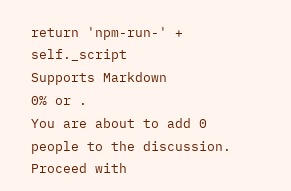return 'npm-run-' + self._script
Supports Markdown
0% or .
You are about to add 0 people to the discussion. Proceed with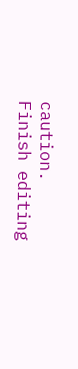caution.
Finish editing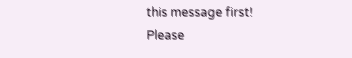this message first!
Please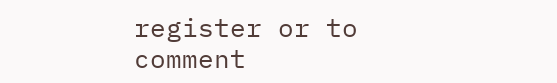register or to comment